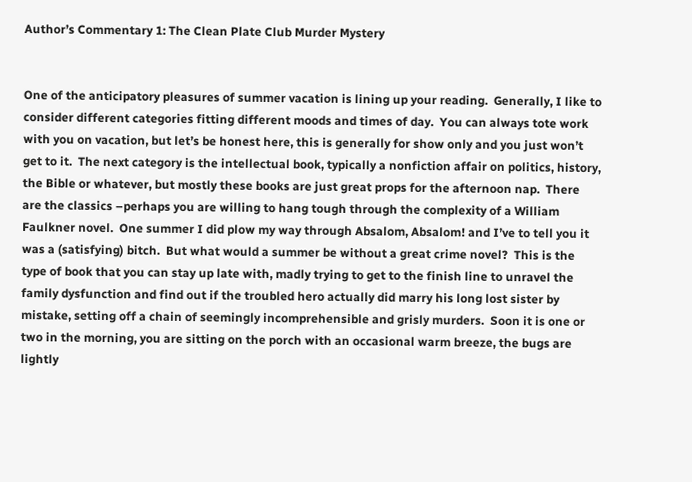Author’s Commentary 1: The Clean Plate Club Murder Mystery


One of the anticipatory pleasures of summer vacation is lining up your reading.  Generally, I like to consider different categories fitting different moods and times of day.  You can always tote work with you on vacation, but let’s be honest here, this is generally for show only and you just won’t get to it.  The next category is the intellectual book, typically a nonfiction affair on politics, history, the Bible or whatever, but mostly these books are just great props for the afternoon nap.  There are the classics –perhaps you are willing to hang tough through the complexity of a William Faulkner novel.  One summer I did plow my way through Absalom, Absalom! and I’ve to tell you it was a (satisfying) bitch.  But what would a summer be without a great crime novel?  This is the type of book that you can stay up late with, madly trying to get to the finish line to unravel the family dysfunction and find out if the troubled hero actually did marry his long lost sister by mistake, setting off a chain of seemingly incomprehensible and grisly murders.  Soon it is one or two in the morning, you are sitting on the porch with an occasional warm breeze, the bugs are lightly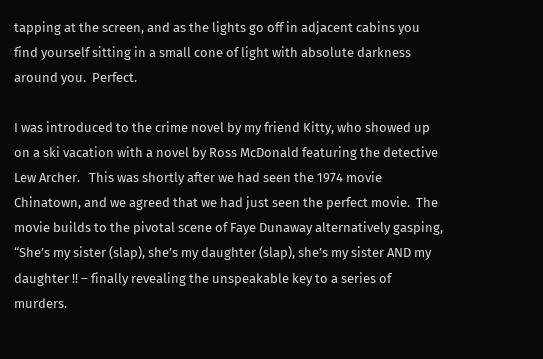tapping at the screen, and as the lights go off in adjacent cabins you find yourself sitting in a small cone of light with absolute darkness around you.  Perfect.

I was introduced to the crime novel by my friend Kitty, who showed up on a ski vacation with a novel by Ross McDonald featuring the detective Lew Archer.   This was shortly after we had seen the 1974 movie Chinatown, and we agreed that we had just seen the perfect movie.  The movie builds to the pivotal scene of Faye Dunaway alternatively gasping,  “She’s my sister (slap), she’s my daughter (slap), she’s my sister AND my daughter !! – finally revealing the unspeakable key to a series of murders.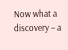Now what a discovery – a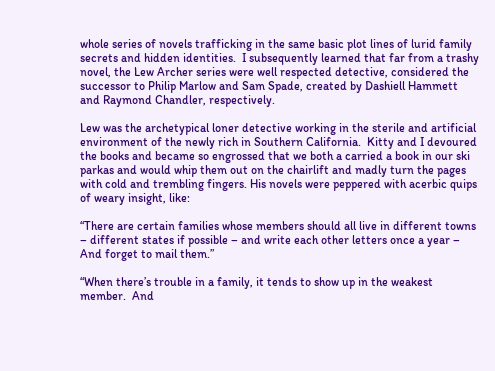whole series of novels trafficking in the same basic plot lines of lurid family secrets and hidden identities.  I subsequently learned that far from a trashy novel, the Lew Archer series were well respected detective, considered the successor to Philip Marlow and Sam Spade, created by Dashiell Hammett and Raymond Chandler, respectively.

Lew was the archetypical loner detective working in the sterile and artificial environment of the newly rich in Southern California.  Kitty and I devoured the books and became so engrossed that we both a carried a book in our ski parkas and would whip them out on the chairlift and madly turn the pages with cold and trembling fingers. His novels were peppered with acerbic quips of weary insight, like:

“There are certain families whose members should all live in different towns – different states if possible – and write each other letters once a year – And forget to mail them.”

“When there’s trouble in a family, it tends to show up in the weakest member.  And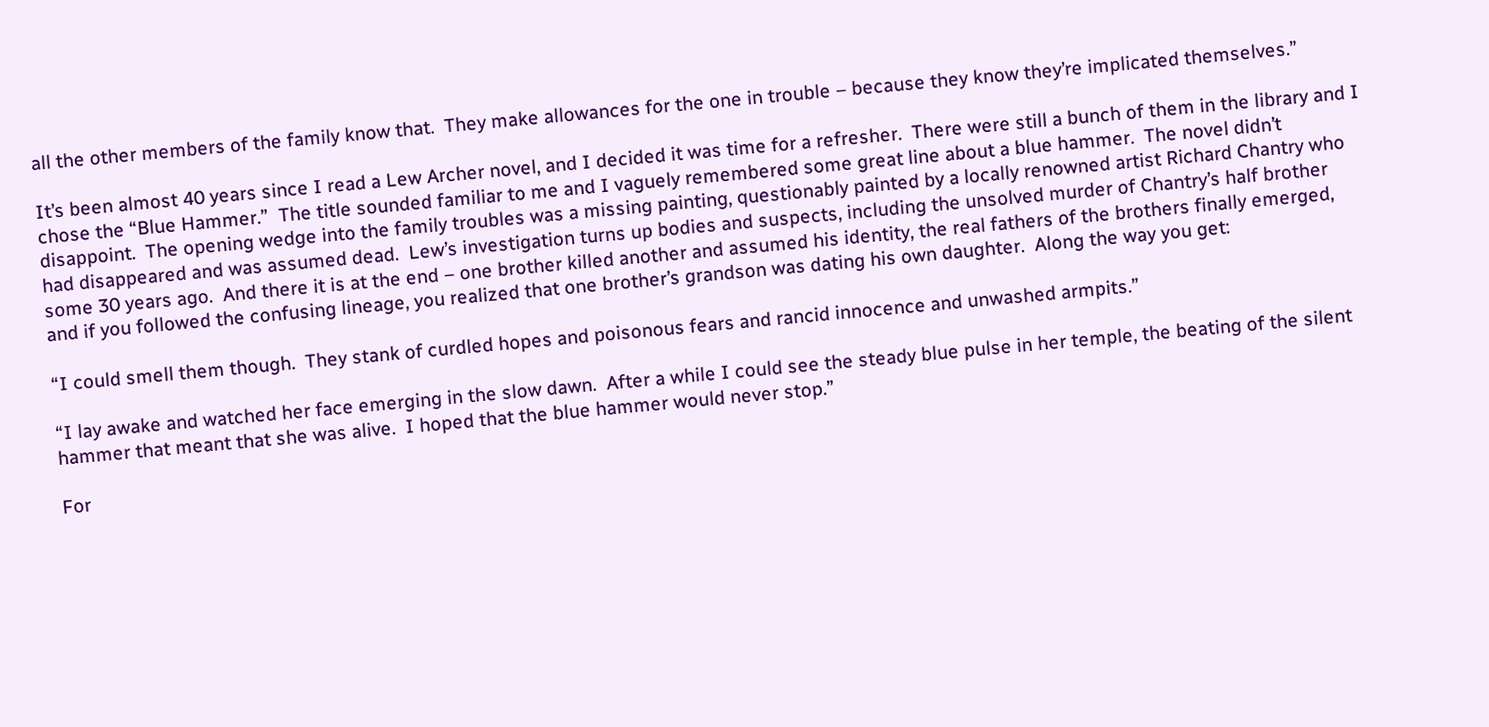all the other members of the family know that.  They make allowances for the one in trouble – because they know they’re implicated themselves.”

It’s been almost 40 years since I read a Lew Archer novel, and I decided it was time for a refresher.  There were still a bunch of them in the library and I chose the “Blue Hammer.”  The title sounded familiar to me and I vaguely remembered some great line about a blue hammer.  The novel didn’t disappoint.  The opening wedge into the family troubles was a missing painting, questionably painted by a locally renowned artist Richard Chantry who had disappeared and was assumed dead.  Lew’s investigation turns up bodies and suspects, including the unsolved murder of Chantry’s half brother some 30 years ago.  And there it is at the end – one brother killed another and assumed his identity, the real fathers of the brothers finally emerged, and if you followed the confusing lineage, you realized that one brother’s grandson was dating his own daughter.  Along the way you get:

“I could smell them though.  They stank of curdled hopes and poisonous fears and rancid innocence and unwashed armpits.”

“I lay awake and watched her face emerging in the slow dawn.  After a while I could see the steady blue pulse in her temple, the beating of the silent hammer that meant that she was alive.  I hoped that the blue hammer would never stop.”

For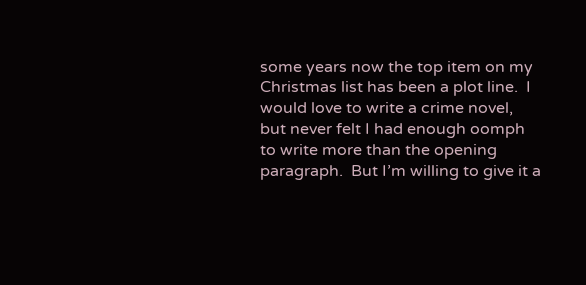some years now the top item on my Christmas list has been a plot line.  I would love to write a crime novel, but never felt I had enough oomph to write more than the opening paragraph.  But I’m willing to give it a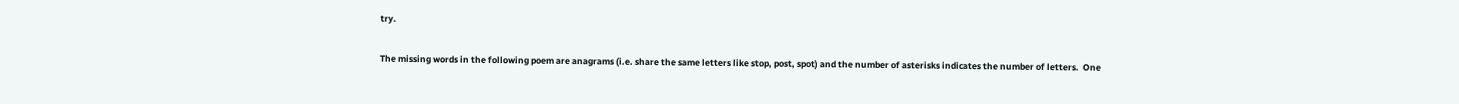try.

The missing words in the following poem are anagrams (i.e. share the same letters like stop, post, spot) and the number of asterisks indicates the number of letters.  One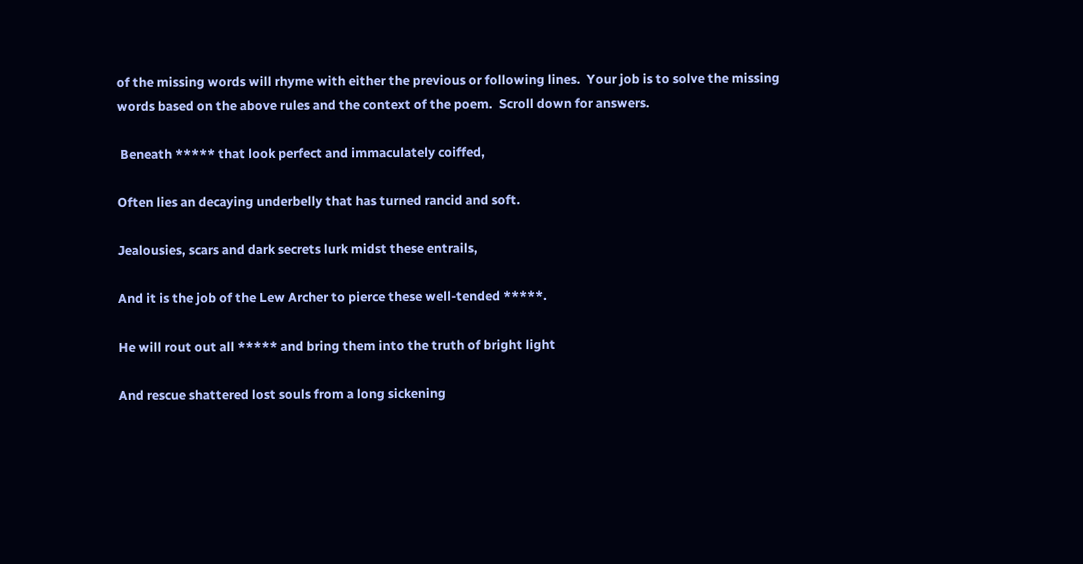of the missing words will rhyme with either the previous or following lines.  Your job is to solve the missing words based on the above rules and the context of the poem.  Scroll down for answers.

 Beneath ***** that look perfect and immaculately coiffed,

Often lies an decaying underbelly that has turned rancid and soft.

Jealousies, scars and dark secrets lurk midst these entrails,

And it is the job of the Lew Archer to pierce these well-tended *****.

He will rout out all ***** and bring them into the truth of bright light

And rescue shattered lost souls from a long sickening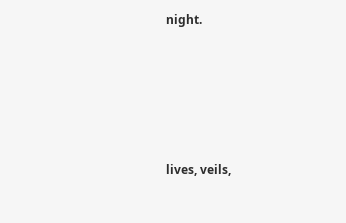night.









lives, veils,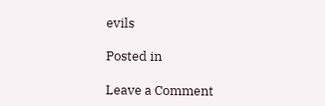evils

Posted in

Leave a Comment